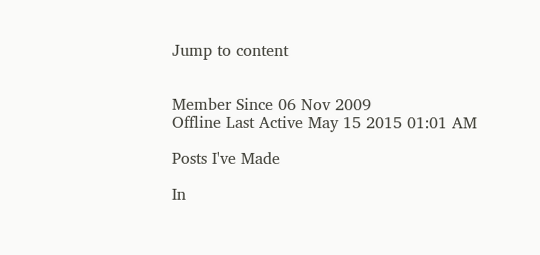Jump to content


Member Since 06 Nov 2009
Offline Last Active May 15 2015 01:01 AM

Posts I've Made

In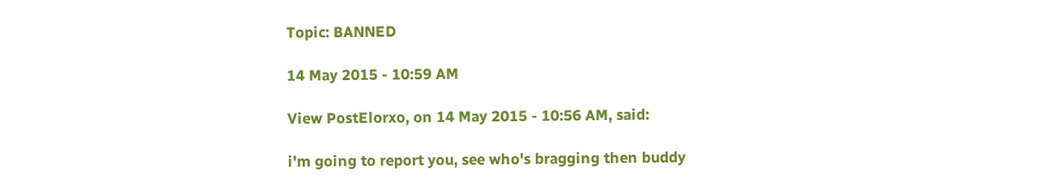Topic: BANNED

14 May 2015 - 10:59 AM

View PostElorxo, on 14 May 2015 - 10:56 AM, said:

i'm going to report you, see who's bragging then buddy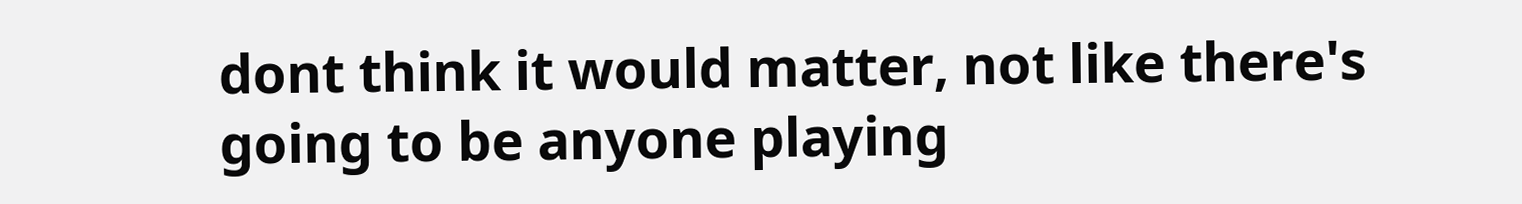dont think it would matter, not like there's going to be anyone playing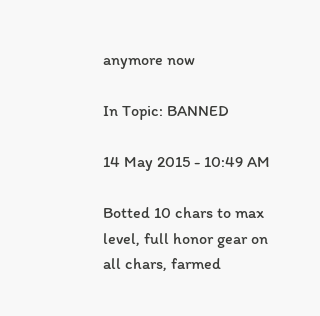anymore now

In Topic: BANNED

14 May 2015 - 10:49 AM

Botted 10 chars to max level, full honor gear on all chars, farmed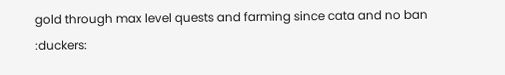gold through max level quests and farming since cata and no ban :duckers: